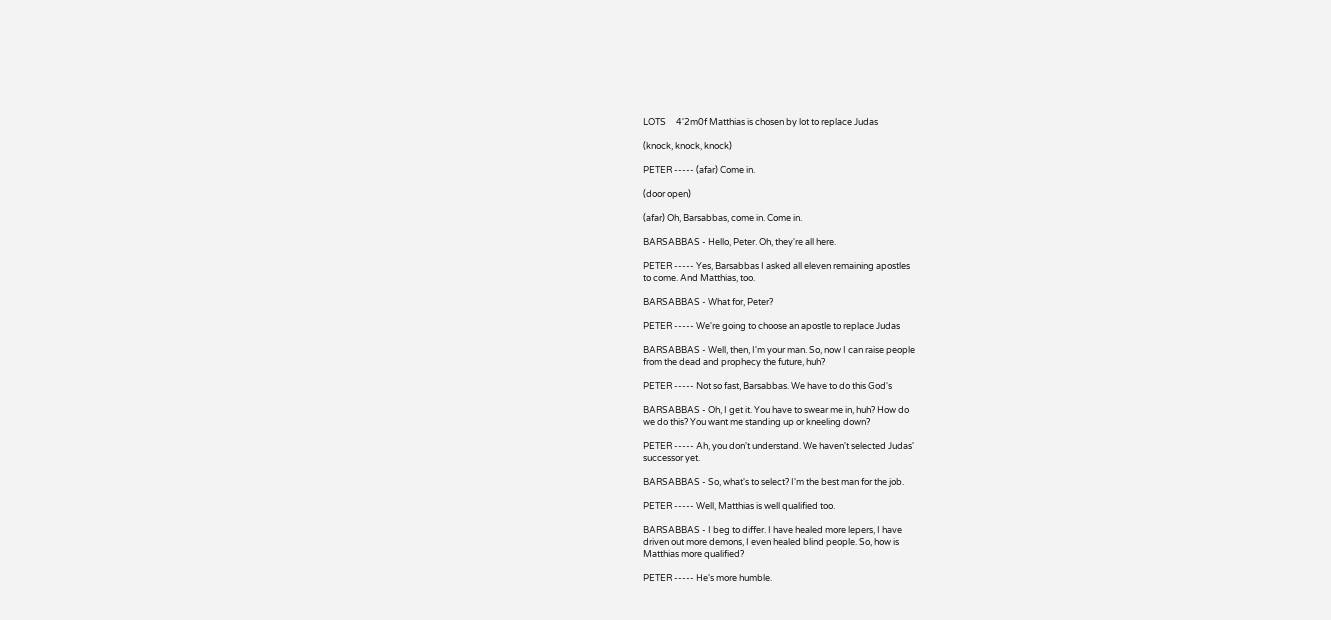LOTS     4'2m0f Matthias is chosen by lot to replace Judas

(knock, knock, knock)

PETER ----- (afar) Come in.

(door open)

(afar) Oh, Barsabbas, come in. Come in.

BARSABBAS - Hello, Peter. Oh, they're all here.

PETER ----- Yes, Barsabbas I asked all eleven remaining apostles
to come. And Matthias, too.

BARSABBAS - What for, Peter?

PETER ----- We're going to choose an apostle to replace Judas

BARSABBAS - Well, then, I'm your man. So, now I can raise people
from the dead and prophecy the future, huh?

PETER ----- Not so fast, Barsabbas. We have to do this God's

BARSABBAS - Oh, I get it. You have to swear me in, huh? How do
we do this? You want me standing up or kneeling down?

PETER ----- Ah, you don't understand. We haven't selected Judas'
successor yet.

BARSABBAS - So, what's to select? I'm the best man for the job.

PETER ----- Well, Matthias is well qualified too.

BARSABBAS - I beg to differ. I have healed more lepers, I have
driven out more demons, I even healed blind people. So, how is
Matthias more qualified?

PETER ----- He's more humble.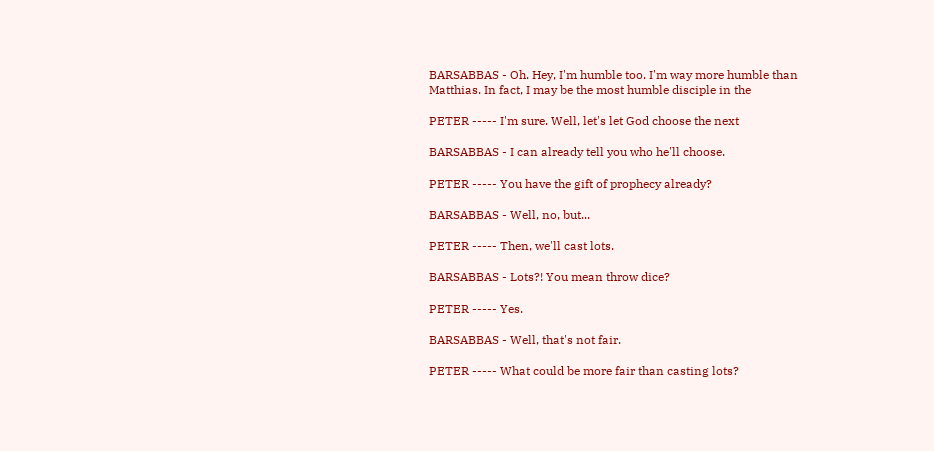BARSABBAS - Oh. Hey, I'm humble too. I'm way more humble than
Matthias. In fact, I may be the most humble disciple in the

PETER ----- I'm sure. Well, let's let God choose the next

BARSABBAS - I can already tell you who he'll choose.

PETER ----- You have the gift of prophecy already?

BARSABBAS - Well, no, but...

PETER ----- Then, we'll cast lots.

BARSABBAS - Lots?! You mean throw dice?

PETER ----- Yes.

BARSABBAS - Well, that's not fair.

PETER ----- What could be more fair than casting lots?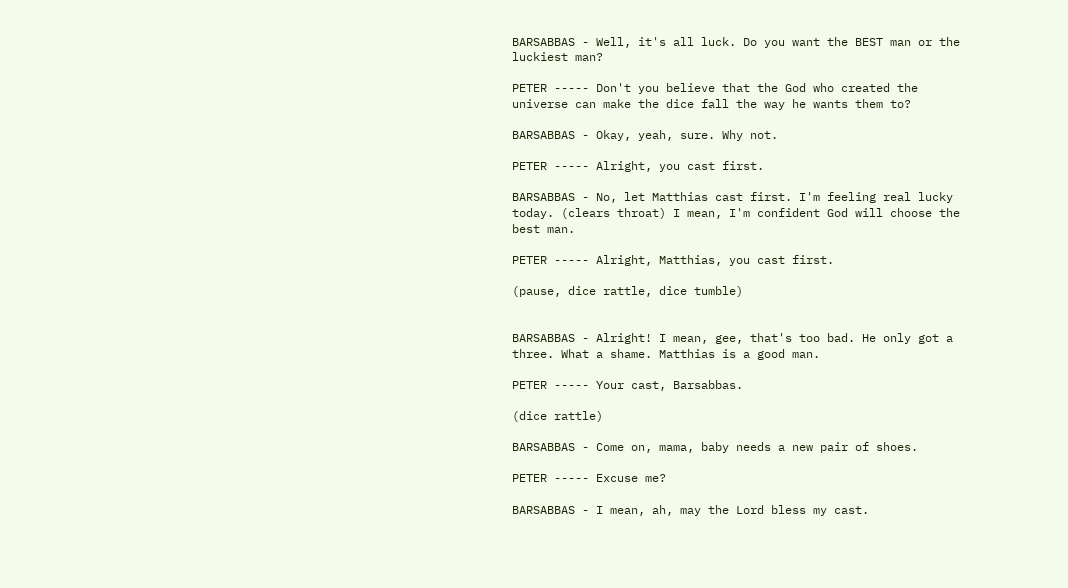BARSABBAS - Well, it's all luck. Do you want the BEST man or the
luckiest man?

PETER ----- Don't you believe that the God who created the
universe can make the dice fall the way he wants them to?

BARSABBAS - Okay, yeah, sure. Why not.

PETER ----- Alright, you cast first.

BARSABBAS - No, let Matthias cast first. I'm feeling real lucky
today. (clears throat) I mean, I'm confident God will choose the
best man.

PETER ----- Alright, Matthias, you cast first.

(pause, dice rattle, dice tumble)


BARSABBAS - Alright! I mean, gee, that's too bad. He only got a
three. What a shame. Matthias is a good man.

PETER ----- Your cast, Barsabbas.

(dice rattle)

BARSABBAS - Come on, mama, baby needs a new pair of shoes.

PETER ----- Excuse me?

BARSABBAS - I mean, ah, may the Lord bless my cast.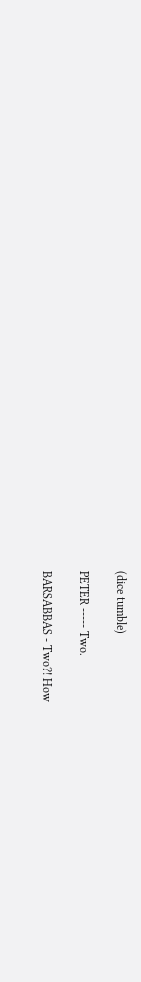(dice tumble)

PETER ----- Two.

BARSABBAS - Two?! How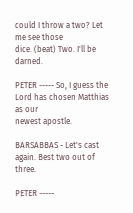could I throw a two? Let me see those
dice. (beat) Two. I'll be darned.

PETER ----- So, I guess the Lord has chosen Matthias as our
newest apostle.

BARSABBAS - Let's cast again. Best two out of three.

PETER -----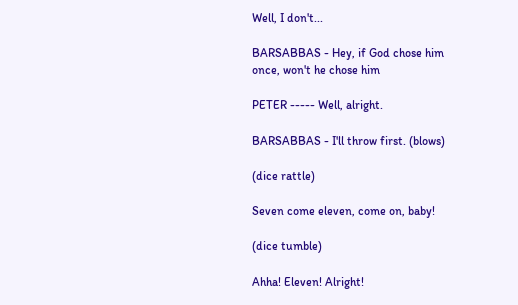Well, I don't...

BARSABBAS - Hey, if God chose him once, won't he chose him

PETER ----- Well, alright.

BARSABBAS - I'll throw first. (blows)

(dice rattle)

Seven come eleven, come on, baby!

(dice tumble)

Ahha! Eleven! Alright!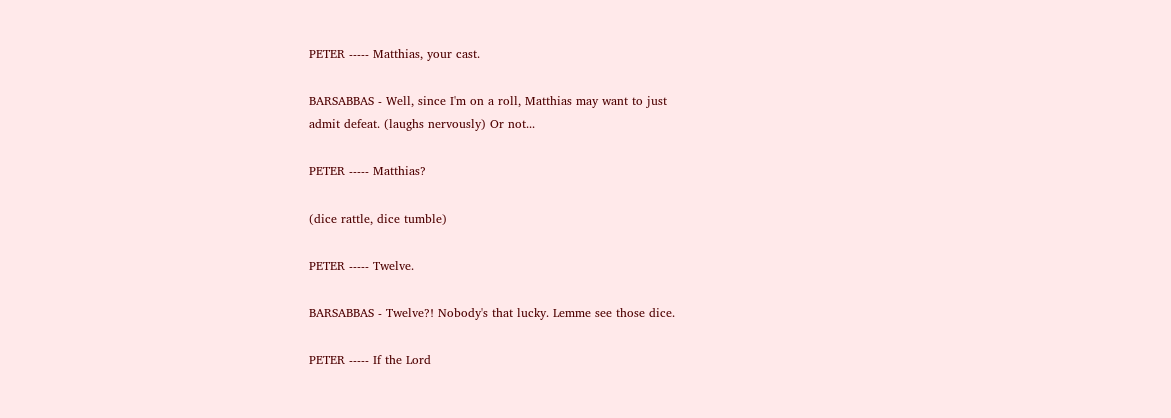PETER ----- Matthias, your cast.

BARSABBAS - Well, since I'm on a roll, Matthias may want to just
admit defeat. (laughs nervously) Or not...

PETER ----- Matthias?

(dice rattle, dice tumble)

PETER ----- Twelve.

BARSABBAS - Twelve?! Nobody's that lucky. Lemme see those dice.

PETER ----- If the Lord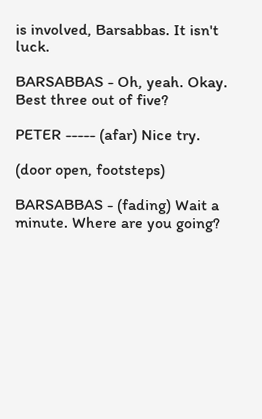is involved, Barsabbas. It isn't luck.

BARSABBAS - Oh, yeah. Okay. Best three out of five?

PETER ----- (afar) Nice try.

(door open, footsteps)

BARSABBAS - (fading) Wait a minute. Where are you going?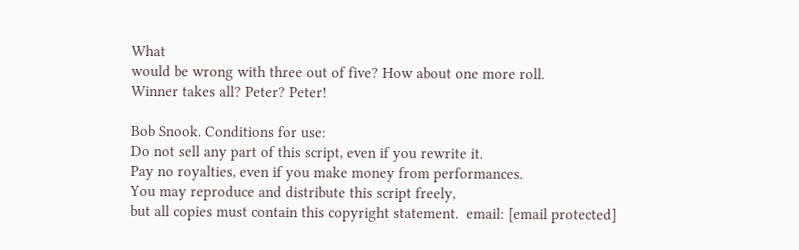What
would be wrong with three out of five? How about one more roll.
Winner takes all? Peter? Peter!

Bob Snook. Conditions for use:
Do not sell any part of this script, even if you rewrite it.
Pay no royalties, even if you make money from performances.
You may reproduce and distribute this script freely,
but all copies must contain this copyright statement.  email: [email protected]